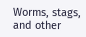Worms, stags, and other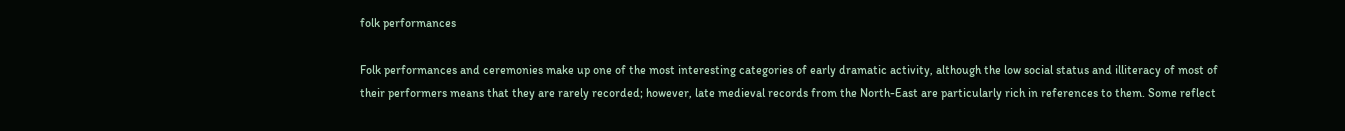folk performances

Folk performances and ceremonies make up one of the most interesting categories of early dramatic activity, although the low social status and illiteracy of most of their performers means that they are rarely recorded; however, late medieval records from the North-East are particularly rich in references to them. Some reflect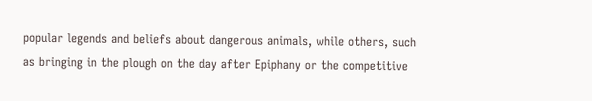popular legends and beliefs about dangerous animals, while others, such as bringing in the plough on the day after Epiphany or the competitive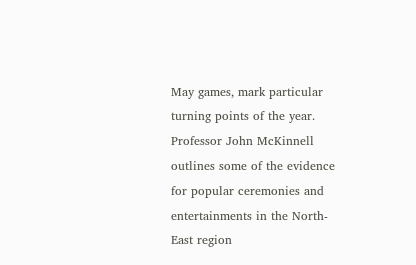May games, mark particular turning points of the year. Professor John McKinnell outlines some of the evidence for popular ceremonies and entertainments in the North-East region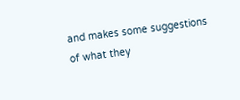and makes some suggestions of what they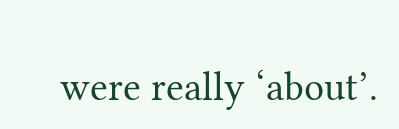were really ‘about’.